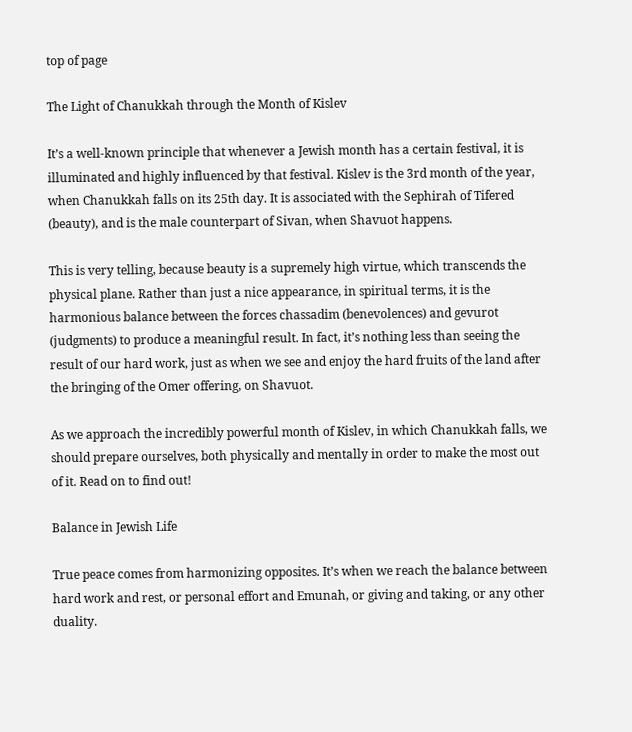top of page

The Light of Chanukkah through the Month of Kislev

It’s a well-known principle that whenever a Jewish month has a certain festival, it is illuminated and highly influenced by that festival. Kislev is the 3rd month of the year, when Chanukkah falls on its 25th day. It is associated with the Sephirah of Tifered (beauty), and is the male counterpart of Sivan, when Shavuot happens.

This is very telling, because beauty is a supremely high virtue, which transcends the physical plane. Rather than just a nice appearance, in spiritual terms, it is the harmonious balance between the forces chassadim (benevolences) and gevurot (judgments) to produce a meaningful result. In fact, it’s nothing less than seeing the result of our hard work, just as when we see and enjoy the hard fruits of the land after the bringing of the Omer offering, on Shavuot.

As we approach the incredibly powerful month of Kislev, in which Chanukkah falls, we should prepare ourselves, both physically and mentally in order to make the most out of it. Read on to find out!

Balance in Jewish Life

True peace comes from harmonizing opposites. It’s when we reach the balance between hard work and rest, or personal effort and Emunah, or giving and taking, or any other duality.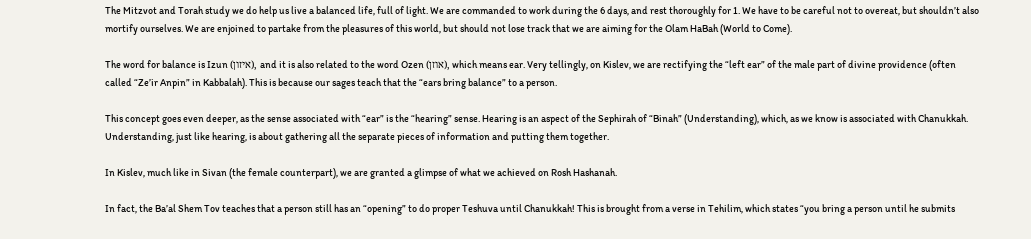The Mitzvot and Torah study we do help us live a balanced life, full of light. We are commanded to work during the 6 days, and rest thoroughly for 1. We have to be careful not to overeat, but shouldn’t also mortify ourselves. We are enjoined to partake from the pleasures of this world, but should not lose track that we are aiming for the Olam HaBah (World to Come).

The word for balance is Izun (איזון), and it is also related to the word Ozen (אוזן), which means ear. Very tellingly, on Kislev, we are rectifying the “left ear” of the male part of divine providence (often called “Ze’ir Anpin” in Kabbalah). This is because our sages teach that the “ears bring balance” to a person.

This concept goes even deeper, as the sense associated with “ear” is the “hearing” sense. Hearing is an aspect of the Sephirah of “Binah” (Understanding), which, as we know is associated with Chanukkah. Understanding, just like hearing, is about gathering all the separate pieces of information and putting them together.

In Kislev, much like in Sivan (the female counterpart), we are granted a glimpse of what we achieved on Rosh Hashanah.

In fact, the Ba’al Shem Tov teaches that a person still has an “opening” to do proper Teshuva until Chanukkah! This is brought from a verse in Tehilim, which states “you bring a person until he submits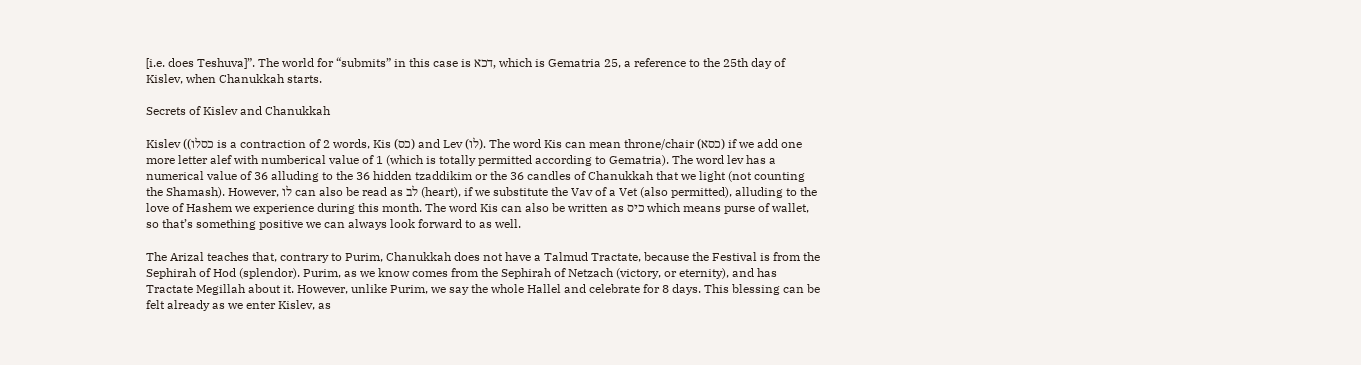[i.e. does Teshuva]”. The world for “submits” in this case is דכא, which is Gematria 25, a reference to the 25th day of Kislev, when Chanukkah starts.

Secrets of Kislev and Chanukkah

Kislev ((כסלו is a contraction of 2 words, Kis (כס) and Lev (לו). The word Kis can mean throne/chair (כסא) if we add one more letter alef with numberical value of 1 (which is totally permitted according to Gematria). The word lev has a numerical value of 36 alluding to the 36 hidden tzaddikim or the 36 candles of Chanukkah that we light (not counting the Shamash). However, לו can also be read as לב (heart), if we substitute the Vav of a Vet (also permitted), alluding to the love of Hashem we experience during this month. The word Kis can also be written as כיס which means purse of wallet, so that’s something positive we can always look forward to as well.

The Arizal teaches that, contrary to Purim, Chanukkah does not have a Talmud Tractate, because the Festival is from the Sephirah of Hod (splendor). Purim, as we know comes from the Sephirah of Netzach (victory, or eternity), and has Tractate Megillah about it. However, unlike Purim, we say the whole Hallel and celebrate for 8 days. This blessing can be felt already as we enter Kislev, as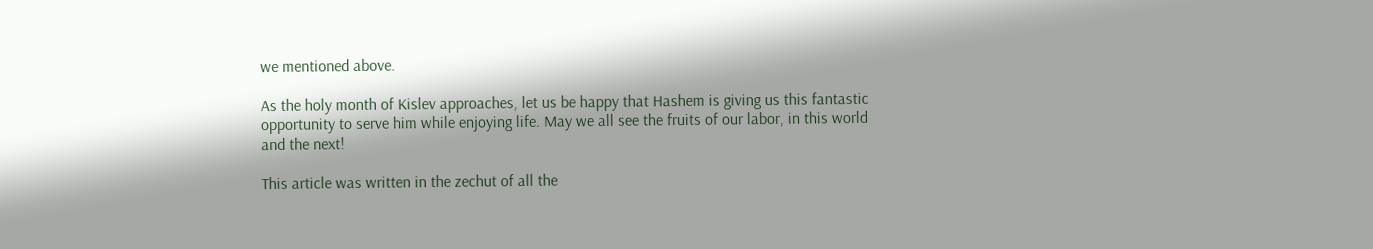we mentioned above.

As the holy month of Kislev approaches, let us be happy that Hashem is giving us this fantastic opportunity to serve him while enjoying life. May we all see the fruits of our labor, in this world and the next!

This article was written in the zechut of all the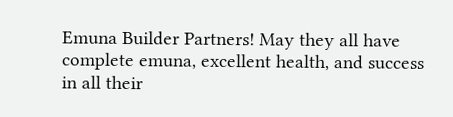Emuna Builder Partners! May they all have complete emuna, excellent health, and success in all their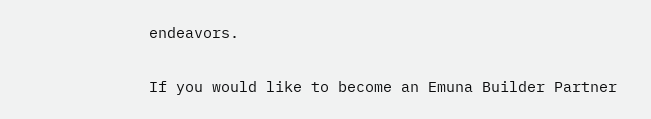endeavors.

If you would like to become an Emuna Builder Partner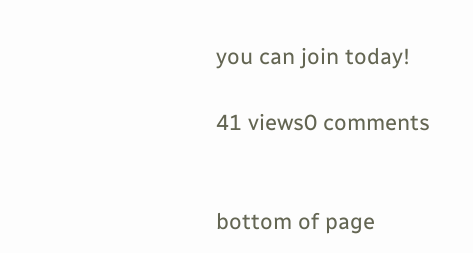you can join today!

41 views0 comments


bottom of page